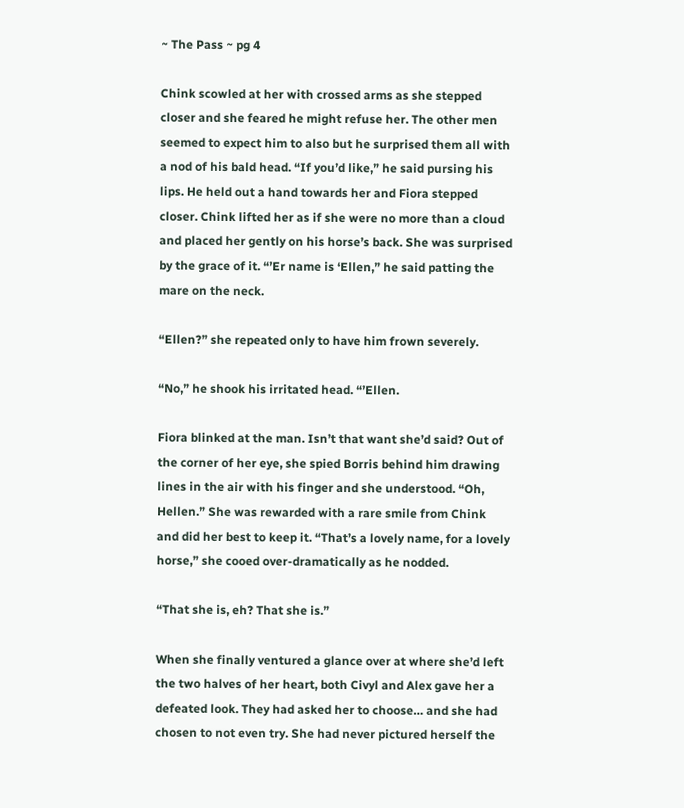~ The Pass ~ pg 4

Chink scowled at her with crossed arms as she stepped closer and she feared he might refuse her. The other men seemed to expect him to also but he surprised them all with a nod of his bald head. “If you’d like,” he said pursing his lips. He held out a hand towards her and Fiora stepped closer. Chink lifted her as if she were no more than a cloud and placed her gently on his horse’s back. She was surprised by the grace of it. “’Er name is ‘Ellen,” he said patting the mare on the neck.

“Ellen?” she repeated only to have him frown severely.

“No,” he shook his irritated head. “’Ellen.

Fiora blinked at the man. Isn’t that want she’d said? Out of the corner of her eye, she spied Borris behind him drawing lines in the air with his finger and she understood. “Oh, Hellen.” She was rewarded with a rare smile from Chink and did her best to keep it. “That’s a lovely name, for a lovely horse,” she cooed over-dramatically as he nodded.

“That she is, eh? That she is.”

When she finally ventured a glance over at where she’d left the two halves of her heart, both Civyl and Alex gave her a defeated look. They had asked her to choose… and she had chosen to not even try. She had never pictured herself the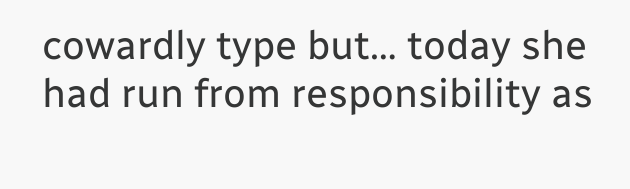cowardly type but… today she had run from responsibility as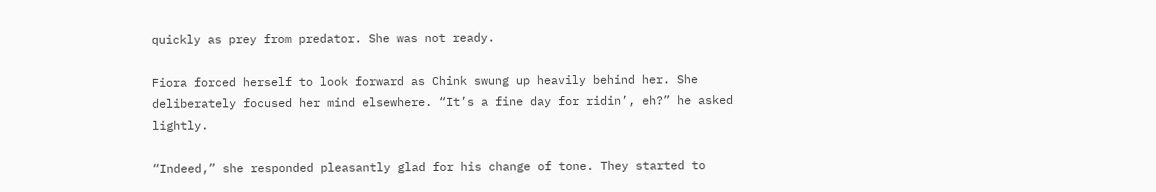quickly as prey from predator. She was not ready.

Fiora forced herself to look forward as Chink swung up heavily behind her. She deliberately focused her mind elsewhere. “It’s a fine day for ridin’, eh?” he asked lightly.

“Indeed,” she responded pleasantly glad for his change of tone. They started to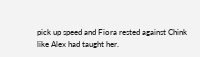pick up speed and Fiora rested against Chink like Alex had taught her.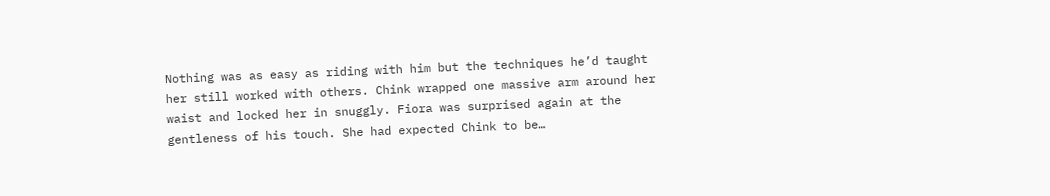Nothing was as easy as riding with him but the techniques he’d taught her still worked with others. Chink wrapped one massive arm around her waist and locked her in snuggly. Fiora was surprised again at the gentleness of his touch. She had expected Chink to be…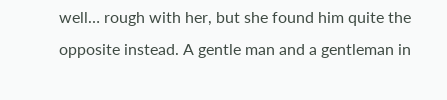well… rough with her, but she found him quite the opposite instead. A gentle man and a gentleman in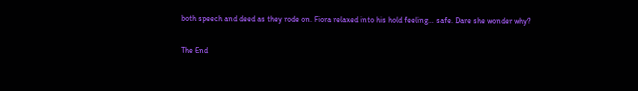both speech and deed as they rode on. Fiora relaxed into his hold feeling… safe. Dare she wonder why?

The End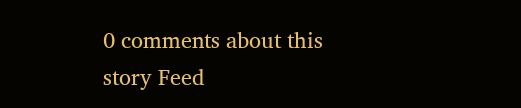0 comments about this story Feed